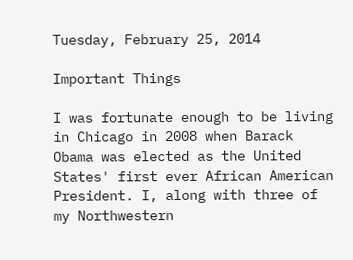Tuesday, February 25, 2014

Important Things

I was fortunate enough to be living in Chicago in 2008 when Barack Obama was elected as the United States' first ever African American President. I, along with three of my Northwestern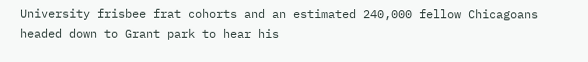University frisbee frat cohorts and an estimated 240,000 fellow Chicagoans headed down to Grant park to hear his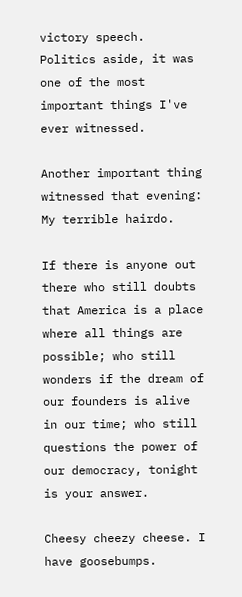victory speech. Politics aside, it was one of the most important things I've ever witnessed.

Another important thing witnessed that evening: My terrible hairdo.

If there is anyone out there who still doubts that America is a place where all things are possible; who still wonders if the dream of our founders is alive in our time; who still questions the power of our democracy, tonight is your answer.

Cheesy cheezy cheese. I have goosebumps.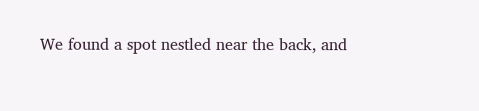We found a spot nestled near the back, and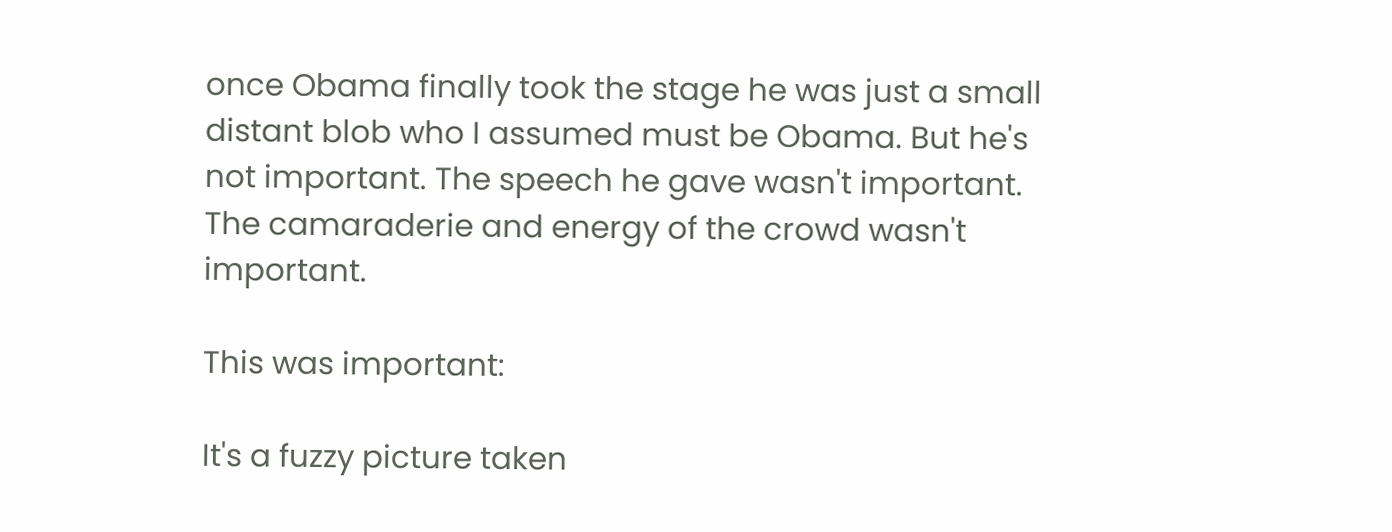once Obama finally took the stage he was just a small distant blob who I assumed must be Obama. But he's not important. The speech he gave wasn't important. The camaraderie and energy of the crowd wasn't important.

This was important:

It's a fuzzy picture taken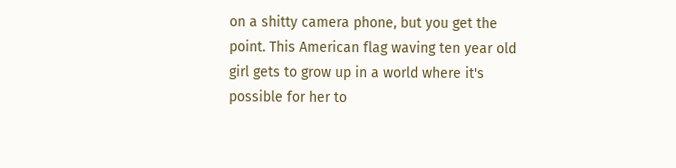on a shitty camera phone, but you get the point. This American flag waving ten year old girl gets to grow up in a world where it's possible for her to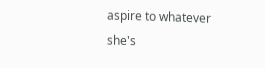aspire to whatever she's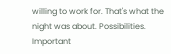willing to work for. That's what the night was about. Possibilities. Important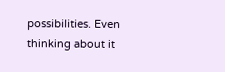possibilities. Even thinking about it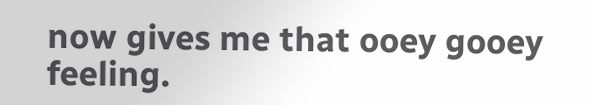now gives me that ooey gooey feeling.